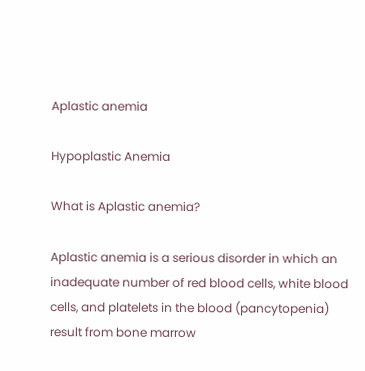Aplastic anemia

Hypoplastic Anemia

What is Aplastic anemia?

Aplastic anemia is a serious disorder in which an inadequate number of red blood cells, white blood cells, and platelets in the blood (pancytopenia) result from bone marrow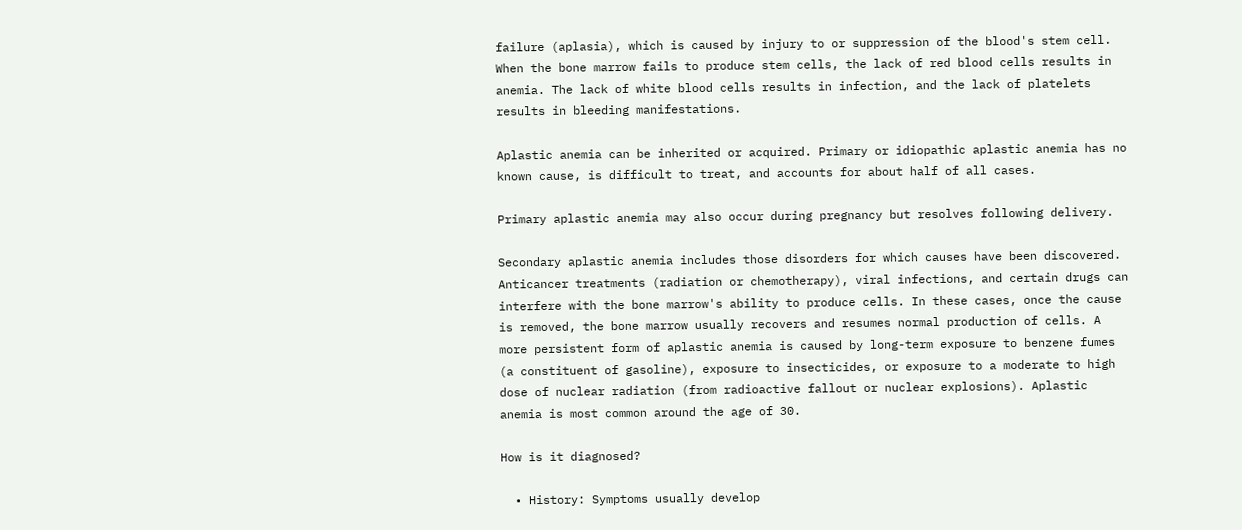failure (aplasia), which is caused by injury to or suppression of the blood's stem cell. When the bone marrow fails to produce stem cells, the lack of red blood cells results in anemia. The lack of white blood cells results in infection, and the lack of platelets results in bleeding manifestations.

Aplastic anemia can be inherited or acquired. Primary or idiopathic aplastic anemia has no known cause, is difficult to treat, and accounts for about half of all cases.

Primary aplastic anemia may also occur during pregnancy but resolves following delivery.

Secondary aplastic anemia includes those disorders for which causes have been discovered. Anticancer treatments (radiation or chemotherapy), viral infections, and certain drugs can interfere with the bone marrow's ability to produce cells. In these cases, once the cause is removed, the bone marrow usually recovers and resumes normal production of cells. A more persistent form of aplastic anemia is caused by long-term exposure to benzene fumes (a constituent of gasoline), exposure to insecticides, or exposure to a moderate to high dose of nuclear radiation (from radioactive fallout or nuclear explosions). Aplastic anemia is most common around the age of 30.

How is it diagnosed?

  • History: Symptoms usually develop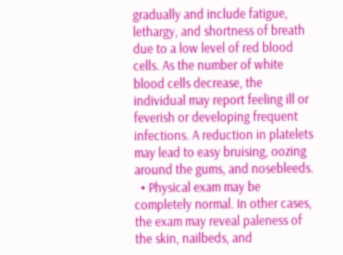gradually and include fatigue, lethargy, and shortness of breath due to a low level of red blood cells. As the number of white blood cells decrease, the individual may report feeling ill or feverish or developing frequent infections. A reduction in platelets may lead to easy bruising, oozing around the gums, and nosebleeds.
  • Physical exam may be completely normal. In other cases, the exam may reveal paleness of the skin, nailbeds, and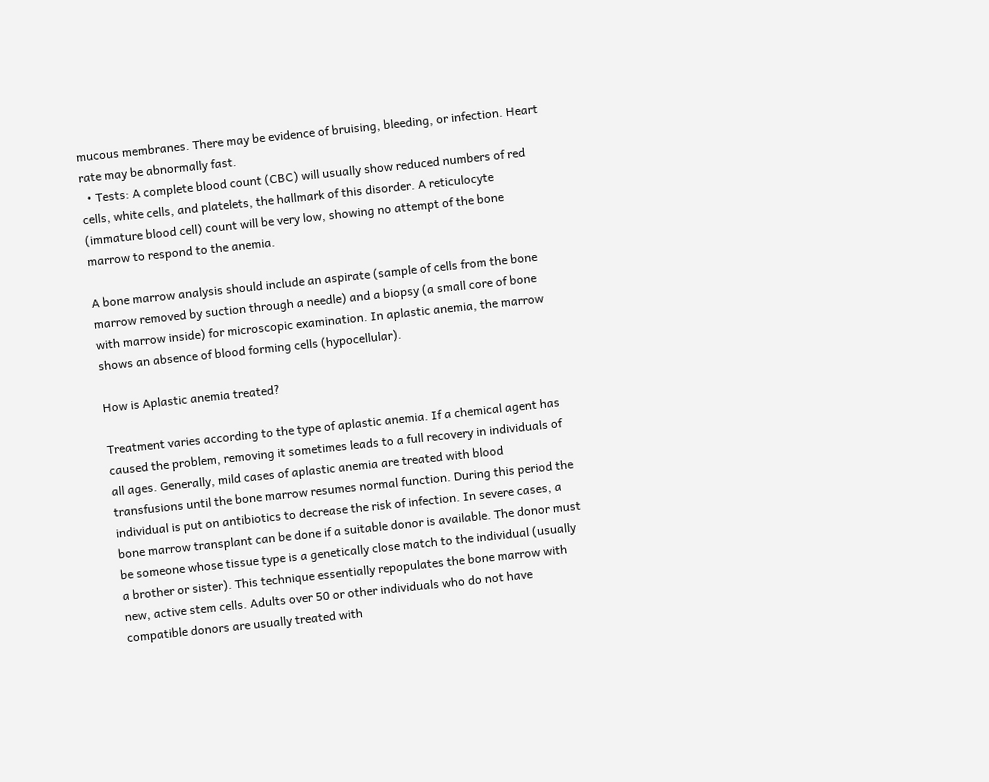mucous membranes. There may be evidence of bruising, bleeding, or infection. Heart rate may be abnormally fast.
  • Tests: A complete blood count (CBC) will usually show reduced numbers of red cells, white cells, and platelets, the hallmark of this disorder. A reticulocyte (immature blood cell) count will be very low, showing no attempt of the bone marrow to respond to the anemia.

A bone marrow analysis should include an aspirate (sample of cells from the bone marrow removed by suction through a needle) and a biopsy (a small core of bone with marrow inside) for microscopic examination. In aplastic anemia, the marrow shows an absence of blood forming cells (hypocellular).

How is Aplastic anemia treated?

Treatment varies according to the type of aplastic anemia. If a chemical agent has caused the problem, removing it sometimes leads to a full recovery in individuals of all ages. Generally, mild cases of aplastic anemia are treated with blood transfusions until the bone marrow resumes normal function. During this period the individual is put on antibiotics to decrease the risk of infection. In severe cases, a bone marrow transplant can be done if a suitable donor is available. The donor must be someone whose tissue type is a genetically close match to the individual (usually a brother or sister). This technique essentially repopulates the bone marrow with new, active stem cells. Adults over 50 or other individuals who do not have compatible donors are usually treated with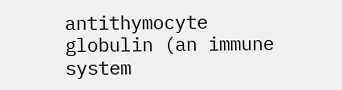antithymocyte globulin (an immune system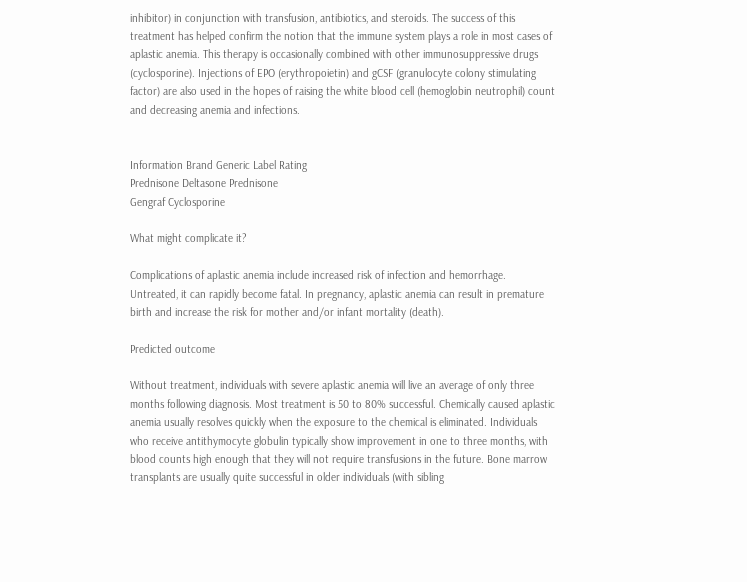inhibitor) in conjunction with transfusion, antibiotics, and steroids. The success of this treatment has helped confirm the notion that the immune system plays a role in most cases of aplastic anemia. This therapy is occasionally combined with other immunosuppressive drugs (cyclosporine). Injections of EPO (erythropoietin) and gCSF (granulocyte colony stimulating factor) are also used in the hopes of raising the white blood cell (hemoglobin neutrophil) count and decreasing anemia and infections.


Information Brand Generic Label Rating
Prednisone Deltasone Prednisone
Gengraf Cyclosporine

What might complicate it?

Complications of aplastic anemia include increased risk of infection and hemorrhage. Untreated, it can rapidly become fatal. In pregnancy, aplastic anemia can result in premature birth and increase the risk for mother and/or infant mortality (death).

Predicted outcome

Without treatment, individuals with severe aplastic anemia will live an average of only three months following diagnosis. Most treatment is 50 to 80% successful. Chemically caused aplastic anemia usually resolves quickly when the exposure to the chemical is eliminated. Individuals who receive antithymocyte globulin typically show improvement in one to three months, with blood counts high enough that they will not require transfusions in the future. Bone marrow transplants are usually quite successful in older individuals (with sibling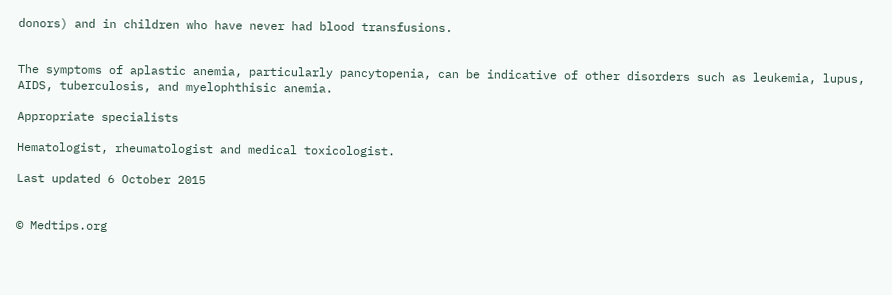donors) and in children who have never had blood transfusions.


The symptoms of aplastic anemia, particularly pancytopenia, can be indicative of other disorders such as leukemia, lupus, AIDS, tuberculosis, and myelophthisic anemia.

Appropriate specialists

Hematologist, rheumatologist and medical toxicologist.

Last updated 6 October 2015


© Medtips.org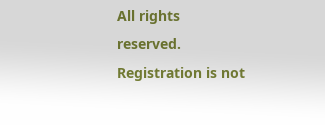All rights reserved. Registration is not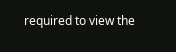required to view the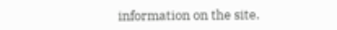information on the site.